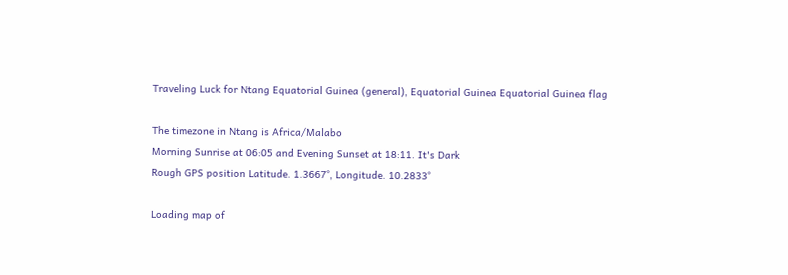Traveling Luck for Ntang Equatorial Guinea (general), Equatorial Guinea Equatorial Guinea flag

The timezone in Ntang is Africa/Malabo
Morning Sunrise at 06:05 and Evening Sunset at 18:11. It's Dark
Rough GPS position Latitude. 1.3667°, Longitude. 10.2833°

Loading map of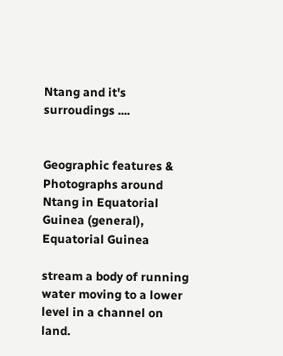Ntang and it's surroudings ....


Geographic features & Photographs around Ntang in Equatorial Guinea (general), Equatorial Guinea

stream a body of running water moving to a lower level in a channel on land.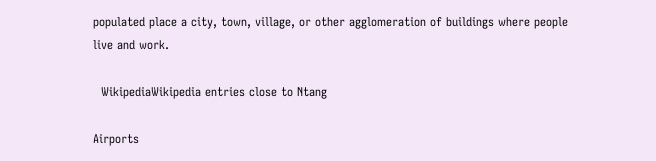populated place a city, town, village, or other agglomeration of buildings where people live and work.

  WikipediaWikipedia entries close to Ntang

Airports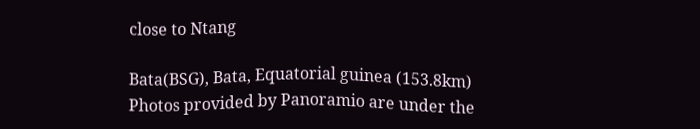close to Ntang

Bata(BSG), Bata, Equatorial guinea (153.8km)
Photos provided by Panoramio are under the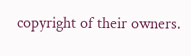copyright of their owners.